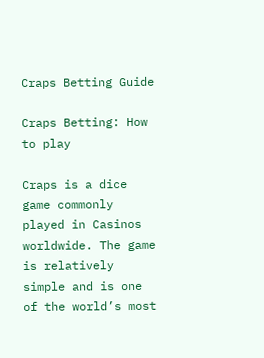Craps Betting Guide

Craps Betting: How to play

Craps is a dice game commonly played in Casinos worldwide. The game is relatively simple and is one of the world’s most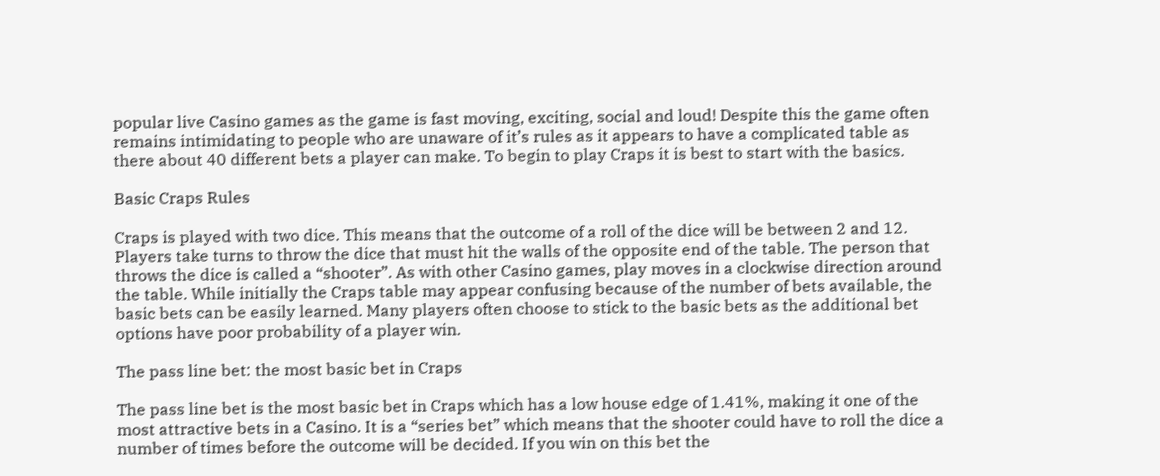popular live Casino games as the game is fast moving, exciting, social and loud! Despite this the game often remains intimidating to people who are unaware of it’s rules as it appears to have a complicated table as there about 40 different bets a player can make. To begin to play Craps it is best to start with the basics.

Basic Craps Rules

Craps is played with two dice. This means that the outcome of a roll of the dice will be between 2 and 12. Players take turns to throw the dice that must hit the walls of the opposite end of the table. The person that throws the dice is called a “shooter”. As with other Casino games, play moves in a clockwise direction around the table. While initially the Craps table may appear confusing because of the number of bets available, the basic bets can be easily learned. Many players often choose to stick to the basic bets as the additional bet options have poor probability of a player win.

The pass line bet: the most basic bet in Craps

The pass line bet is the most basic bet in Craps which has a low house edge of 1.41%, making it one of the most attractive bets in a Casino. It is a “series bet” which means that the shooter could have to roll the dice a number of times before the outcome will be decided. If you win on this bet the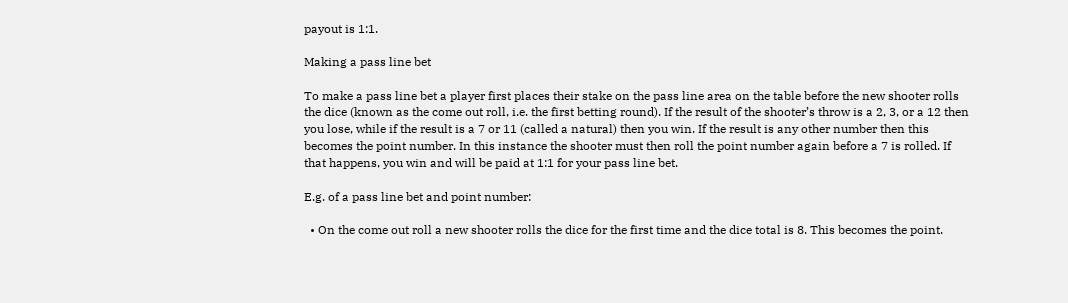payout is 1:1.

Making a pass line bet

To make a pass line bet a player first places their stake on the pass line area on the table before the new shooter rolls the dice (known as the come out roll, i.e. the first betting round). If the result of the shooter’s throw is a 2, 3, or a 12 then you lose, while if the result is a 7 or 11 (called a natural) then you win. If the result is any other number then this becomes the point number. In this instance the shooter must then roll the point number again before a 7 is rolled. If that happens, you win and will be paid at 1:1 for your pass line bet.

E.g. of a pass line bet and point number:

  • On the come out roll a new shooter rolls the dice for the first time and the dice total is 8. This becomes the point.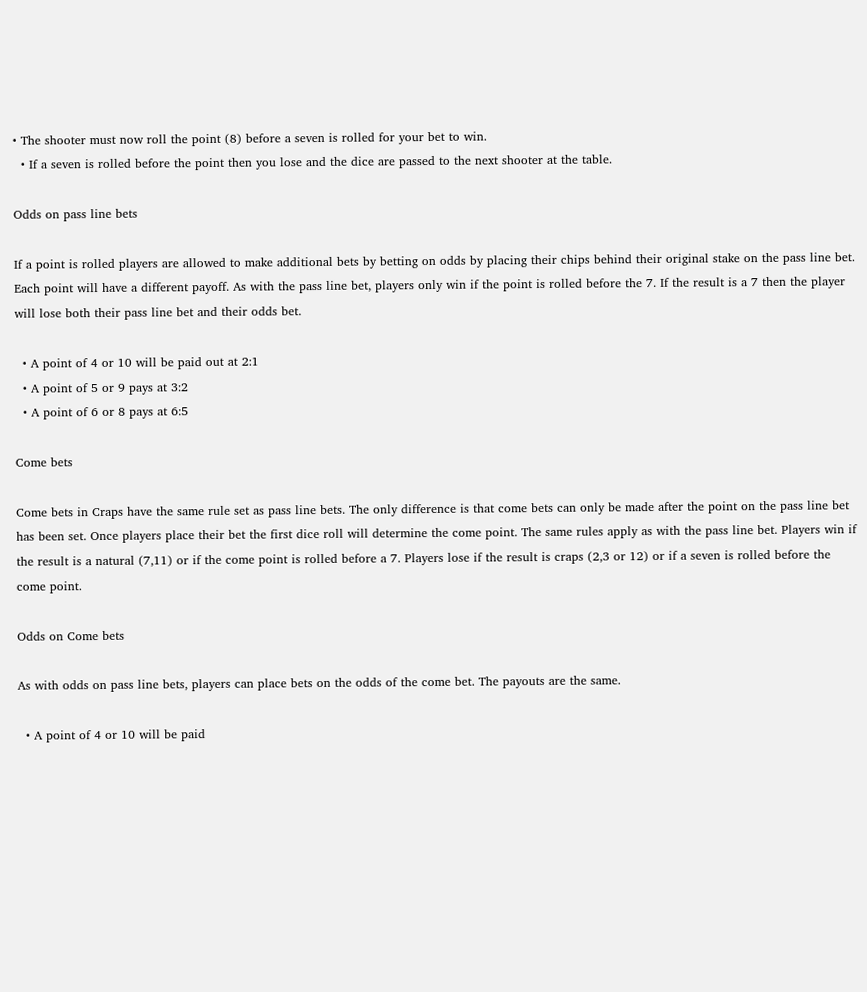• The shooter must now roll the point (8) before a seven is rolled for your bet to win.
  • If a seven is rolled before the point then you lose and the dice are passed to the next shooter at the table.

Odds on pass line bets

If a point is rolled players are allowed to make additional bets by betting on odds by placing their chips behind their original stake on the pass line bet. Each point will have a different payoff. As with the pass line bet, players only win if the point is rolled before the 7. If the result is a 7 then the player will lose both their pass line bet and their odds bet.

  • A point of 4 or 10 will be paid out at 2:1
  • A point of 5 or 9 pays at 3:2
  • A point of 6 or 8 pays at 6:5

Come bets

Come bets in Craps have the same rule set as pass line bets. The only difference is that come bets can only be made after the point on the pass line bet has been set. Once players place their bet the first dice roll will determine the come point. The same rules apply as with the pass line bet. Players win if the result is a natural (7,11) or if the come point is rolled before a 7. Players lose if the result is craps (2,3 or 12) or if a seven is rolled before the come point.

Odds on Come bets

As with odds on pass line bets, players can place bets on the odds of the come bet. The payouts are the same.

  • A point of 4 or 10 will be paid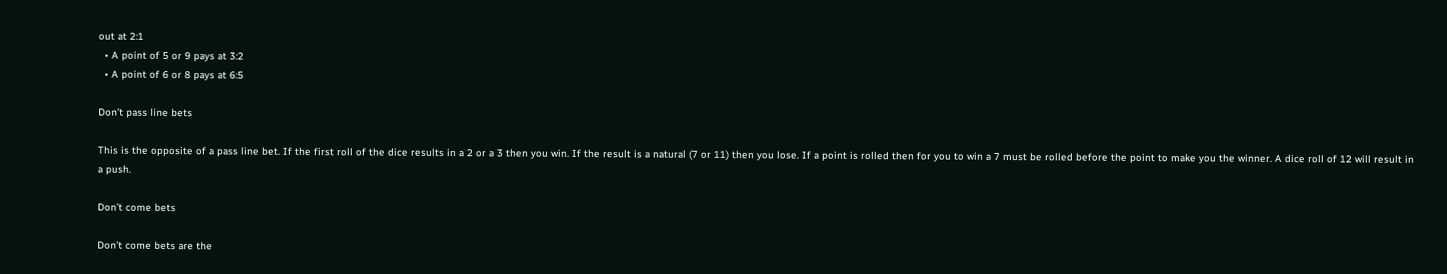out at 2:1
  • A point of 5 or 9 pays at 3:2
  • A point of 6 or 8 pays at 6:5

Don’t pass line bets

This is the opposite of a pass line bet. If the first roll of the dice results in a 2 or a 3 then you win. If the result is a natural (7 or 11) then you lose. If a point is rolled then for you to win a 7 must be rolled before the point to make you the winner. A dice roll of 12 will result in a push.

Don’t come bets

Don’t come bets are the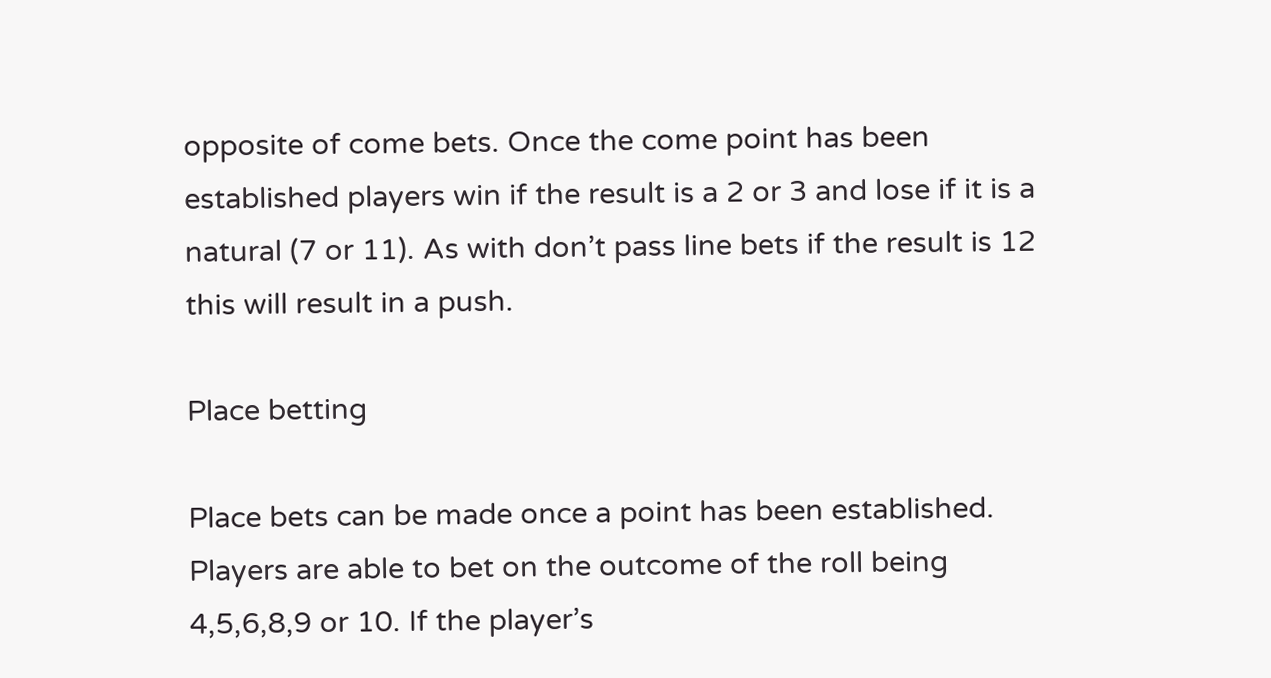opposite of come bets. Once the come point has been established players win if the result is a 2 or 3 and lose if it is a natural (7 or 11). As with don’t pass line bets if the result is 12 this will result in a push.

Place betting

Place bets can be made once a point has been established. Players are able to bet on the outcome of the roll being 4,5,6,8,9 or 10. If the player’s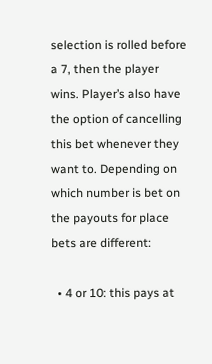selection is rolled before a 7, then the player wins. Player’s also have the option of cancelling this bet whenever they want to. Depending on which number is bet on the payouts for place bets are different:

  • 4 or 10: this pays at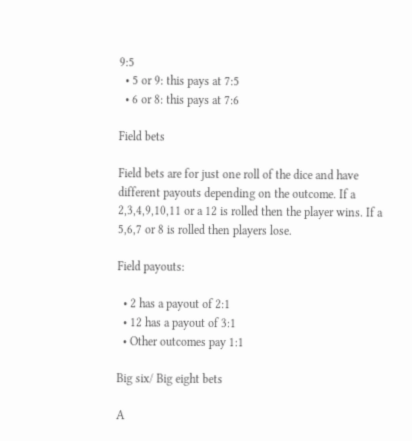9:5
  • 5 or 9: this pays at 7:5
  • 6 or 8: this pays at 7:6

Field bets

Field bets are for just one roll of the dice and have different payouts depending on the outcome. If a 2,3,4,9,10,11 or a 12 is rolled then the player wins. If a 5,6,7 or 8 is rolled then players lose.

Field payouts:

  • 2 has a payout of 2:1
  • 12 has a payout of 3:1
  • Other outcomes pay 1:1

Big six/ Big eight bets

A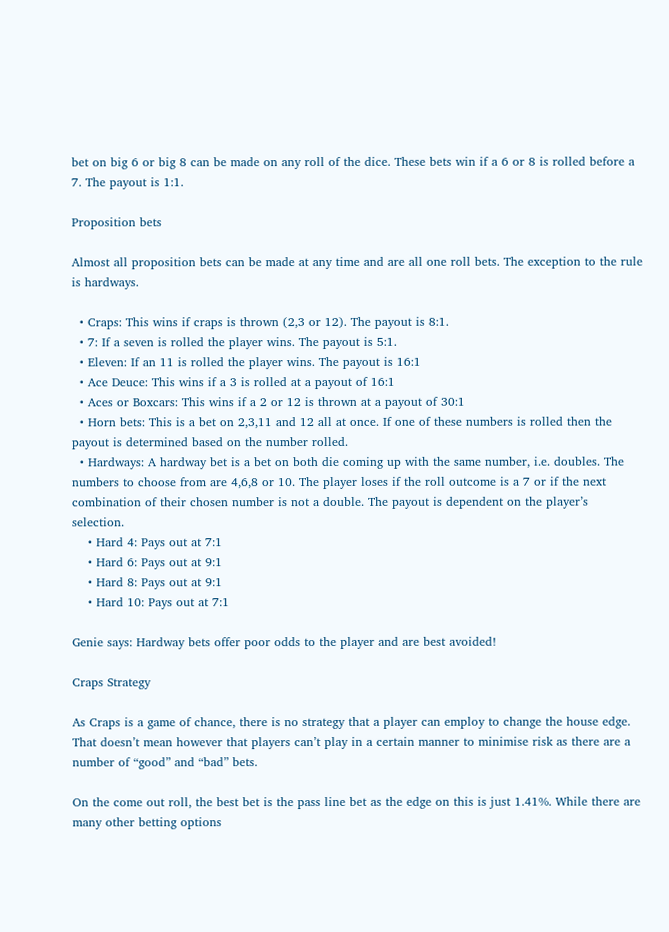bet on big 6 or big 8 can be made on any roll of the dice. These bets win if a 6 or 8 is rolled before a 7. The payout is 1:1.

Proposition bets

Almost all proposition bets can be made at any time and are all one roll bets. The exception to the rule is hardways.

  • Craps: This wins if craps is thrown (2,3 or 12). The payout is 8:1.
  • 7: If a seven is rolled the player wins. The payout is 5:1.
  • Eleven: If an 11 is rolled the player wins. The payout is 16:1
  • Ace Deuce: This wins if a 3 is rolled at a payout of 16:1
  • Aces or Boxcars: This wins if a 2 or 12 is thrown at a payout of 30:1
  • Horn bets: This is a bet on 2,3,11 and 12 all at once. If one of these numbers is rolled then the payout is determined based on the number rolled.
  • Hardways: A hardway bet is a bet on both die coming up with the same number, i.e. doubles. The numbers to choose from are 4,6,8 or 10. The player loses if the roll outcome is a 7 or if the next combination of their chosen number is not a double. The payout is dependent on the player’s selection.
    • Hard 4: Pays out at 7:1
    • Hard 6: Pays out at 9:1
    • Hard 8: Pays out at 9:1
    • Hard 10: Pays out at 7:1

Genie says: Hardway bets offer poor odds to the player and are best avoided!

Craps Strategy

As Craps is a game of chance, there is no strategy that a player can employ to change the house edge. That doesn’t mean however that players can’t play in a certain manner to minimise risk as there are a number of “good” and “bad” bets.

On the come out roll, the best bet is the pass line bet as the edge on this is just 1.41%. While there are many other betting options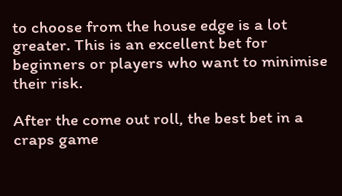to choose from the house edge is a lot greater. This is an excellent bet for beginners or players who want to minimise their risk.

After the come out roll, the best bet in a craps game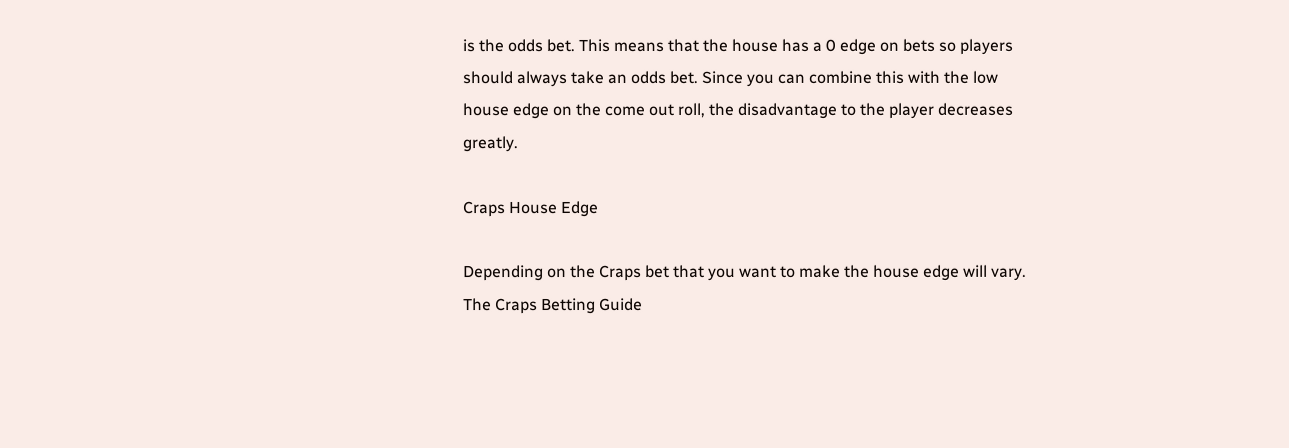is the odds bet. This means that the house has a 0 edge on bets so players should always take an odds bet. Since you can combine this with the low house edge on the come out roll, the disadvantage to the player decreases greatly.

Craps House Edge

Depending on the Craps bet that you want to make the house edge will vary. The Craps Betting Guide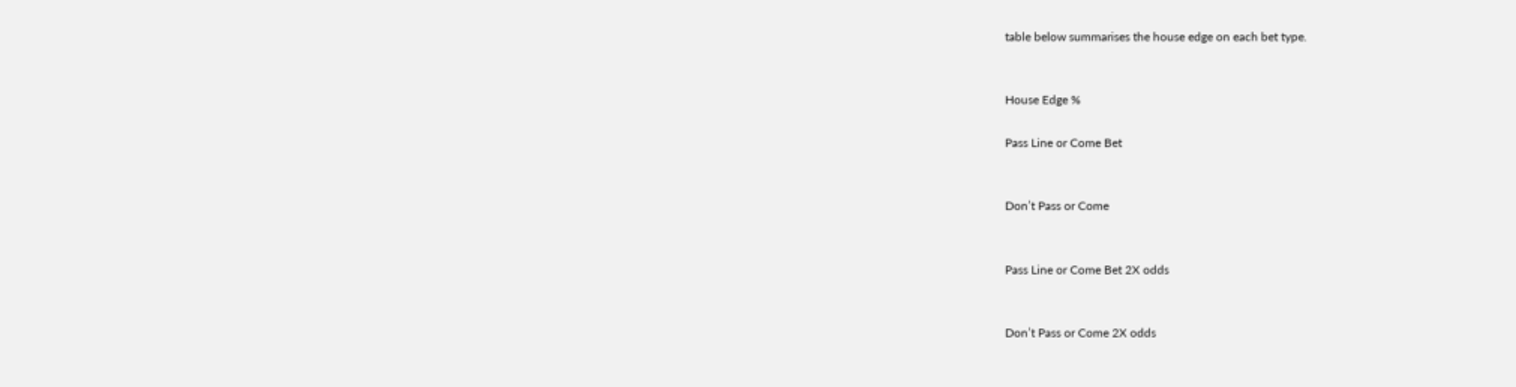table below summarises the house edge on each bet type.


House Edge %

Pass Line or Come Bet


Don’t Pass or Come


Pass Line or Come Bet 2X odds


Don’t Pass or Come 2X odds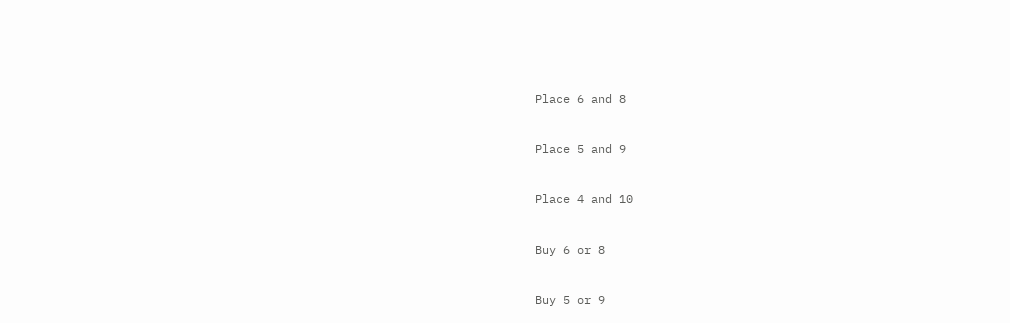Place 6 and 8


Place 5 and 9


Place 4 and 10


Buy 6 or 8


Buy 5 or 9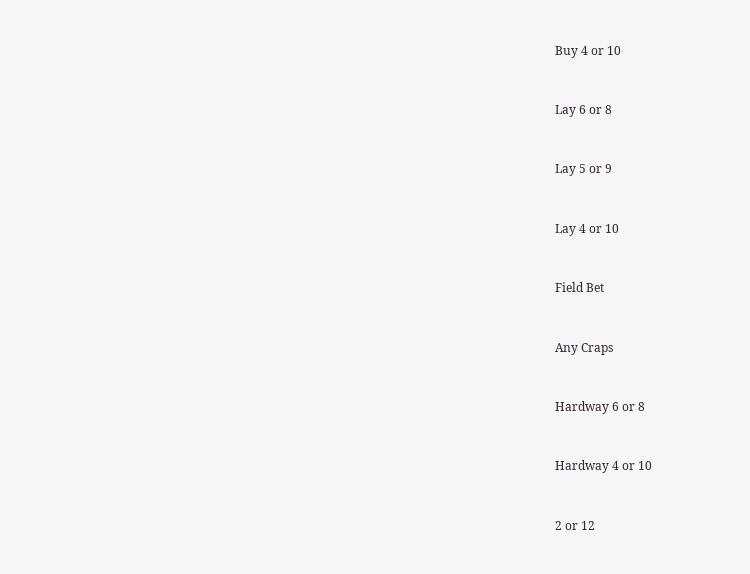Buy 4 or 10


Lay 6 or 8


Lay 5 or 9


Lay 4 or 10


Field Bet


Any Craps


Hardway 6 or 8


Hardway 4 or 10


2 or 12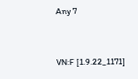Any 7


VN:F [1.9.22_1171]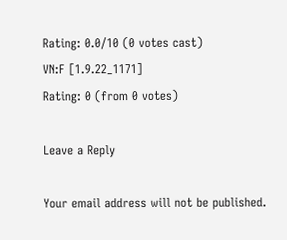Rating: 0.0/10 (0 votes cast)
VN:F [1.9.22_1171]
Rating: 0 (from 0 votes)

Leave a Reply

Your email address will not be published.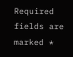Required fields are marked *